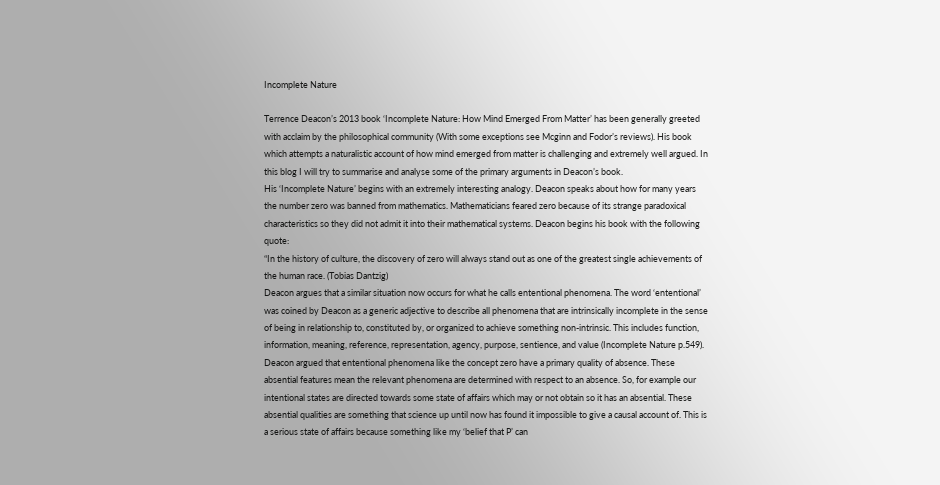Incomplete Nature

Terrence Deacon’s 2013 book ‘Incomplete Nature: How Mind Emerged From Matter’ has been generally greeted with acclaim by the philosophical community (With some exceptions see Mcginn and Fodor’s reviews). His book which attempts a naturalistic account of how mind emerged from matter is challenging and extremely well argued. In this blog I will try to summarise and analyse some of the primary arguments in Deacon’s book.
His ‘Incomplete Nature’ begins with an extremely interesting analogy. Deacon speaks about how for many years the number zero was banned from mathematics. Mathematicians feared zero because of its strange paradoxical characteristics so they did not admit it into their mathematical systems. Deacon begins his book with the following quote:
“In the history of culture, the discovery of zero will always stand out as one of the greatest single achievements of the human race. (Tobias Dantzig)
Deacon argues that a similar situation now occurs for what he calls ententional phenomena. The word ‘ententional’ was coined by Deacon as a generic adjective to describe all phenomena that are intrinsically incomplete in the sense of being in relationship to, constituted by, or organized to achieve something non-intrinsic. This includes function, information, meaning, reference, representation, agency, purpose, sentience, and value (Incomplete Nature p.549). Deacon argued that ententional phenomena like the concept zero have a primary quality of absence. These absential features mean the relevant phenomena are determined with respect to an absence. So, for example our intentional states are directed towards some state of affairs which may or not obtain so it has an absential. These absential qualities are something that science up until now has found it impossible to give a causal account of. This is a serious state of affairs because something like my ‘belief that P’ can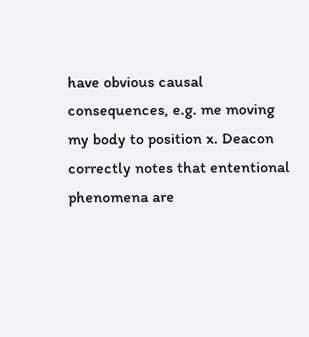have obvious causal consequences, e.g. me moving my body to position x. Deacon correctly notes that ententional phenomena are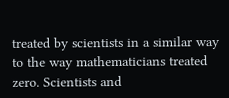treated by scientists in a similar way to the way mathematicians treated zero. Scientists and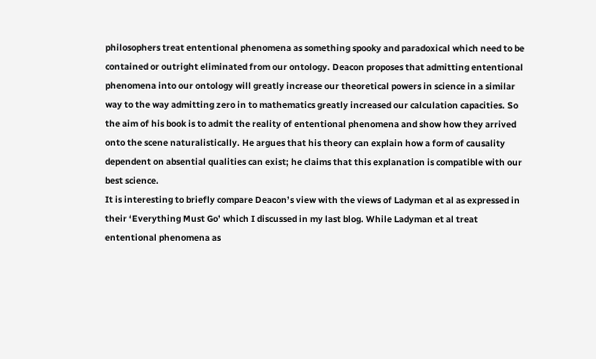philosophers treat ententional phenomena as something spooky and paradoxical which need to be contained or outright eliminated from our ontology. Deacon proposes that admitting ententional phenomena into our ontology will greatly increase our theoretical powers in science in a similar way to the way admitting zero in to mathematics greatly increased our calculation capacities. So the aim of his book is to admit the reality of ententional phenomena and show how they arrived onto the scene naturalistically. He argues that his theory can explain how a form of causality dependent on absential qualities can exist; he claims that this explanation is compatible with our best science.
It is interesting to briefly compare Deacon’s view with the views of Ladyman et al as expressed in their ‘Everything Must Go’ which I discussed in my last blog. While Ladyman et al treat ententional phenomena as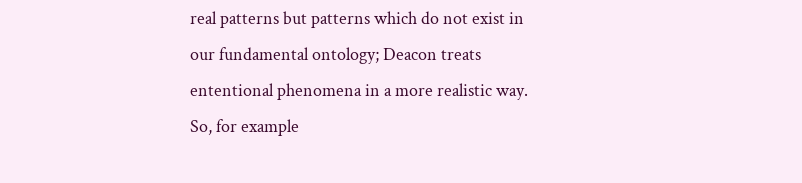real patterns but patterns which do not exist in our fundamental ontology; Deacon treats ententional phenomena in a more realistic way. So, for example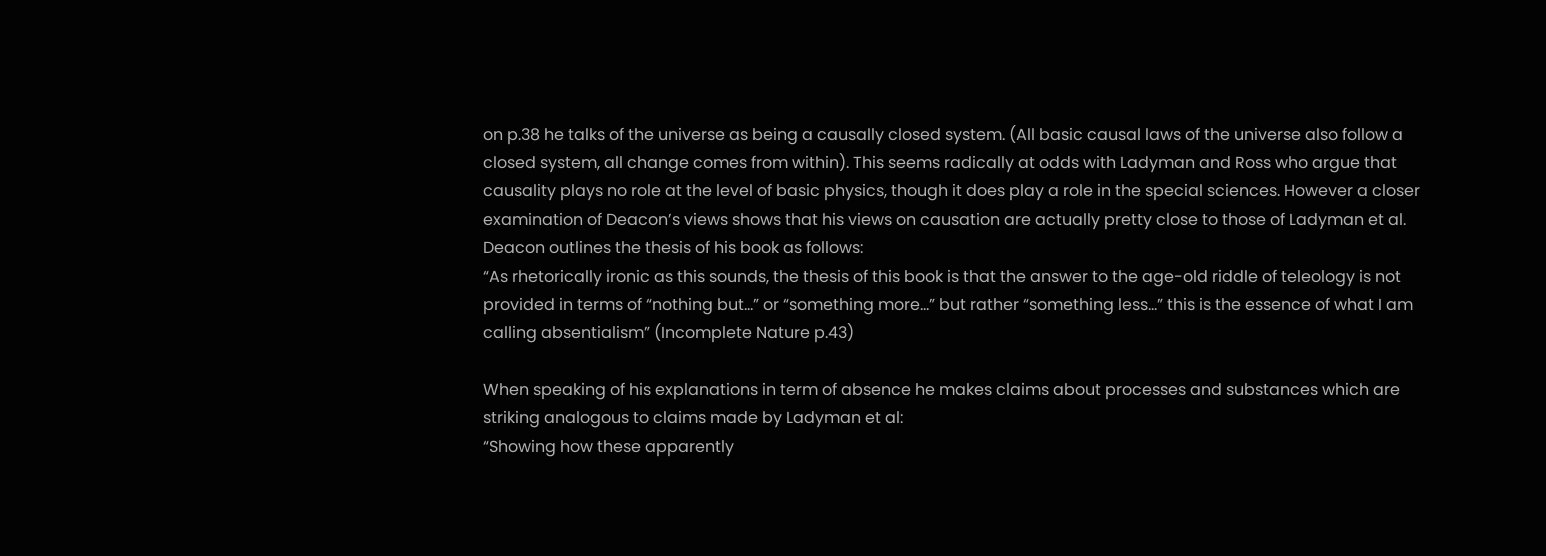on p.38 he talks of the universe as being a causally closed system. (All basic causal laws of the universe also follow a closed system, all change comes from within). This seems radically at odds with Ladyman and Ross who argue that causality plays no role at the level of basic physics, though it does play a role in the special sciences. However a closer examination of Deacon’s views shows that his views on causation are actually pretty close to those of Ladyman et al.
Deacon outlines the thesis of his book as follows:
“As rhetorically ironic as this sounds, the thesis of this book is that the answer to the age-old riddle of teleology is not provided in terms of “nothing but…” or “something more…” but rather “something less…” this is the essence of what I am calling absentialism” (Incomplete Nature p.43)

When speaking of his explanations in term of absence he makes claims about processes and substances which are striking analogous to claims made by Ladyman et al:
“Showing how these apparently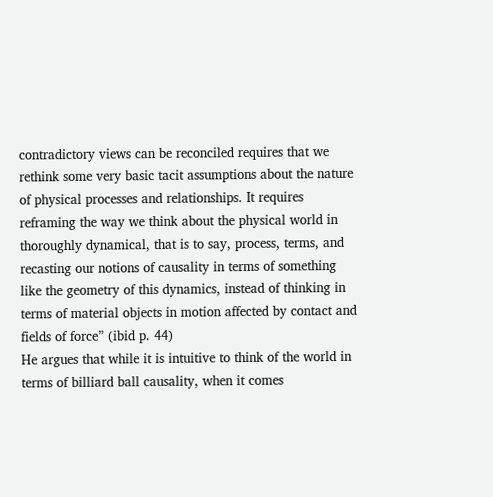contradictory views can be reconciled requires that we rethink some very basic tacit assumptions about the nature of physical processes and relationships. It requires reframing the way we think about the physical world in thoroughly dynamical, that is to say, process, terms, and recasting our notions of causality in terms of something like the geometry of this dynamics, instead of thinking in terms of material objects in motion affected by contact and fields of force” (ibid p. 44)
He argues that while it is intuitive to think of the world in terms of billiard ball causality, when it comes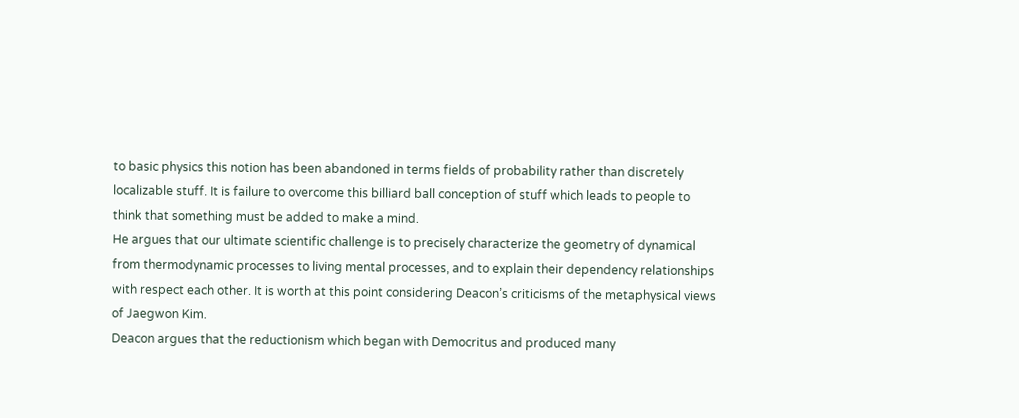to basic physics this notion has been abandoned in terms fields of probability rather than discretely localizable stuff. It is failure to overcome this billiard ball conception of stuff which leads to people to think that something must be added to make a mind.
He argues that our ultimate scientific challenge is to precisely characterize the geometry of dynamical from thermodynamic processes to living mental processes, and to explain their dependency relationships with respect each other. It is worth at this point considering Deacon’s criticisms of the metaphysical views of Jaegwon Kim.
Deacon argues that the reductionism which began with Democritus and produced many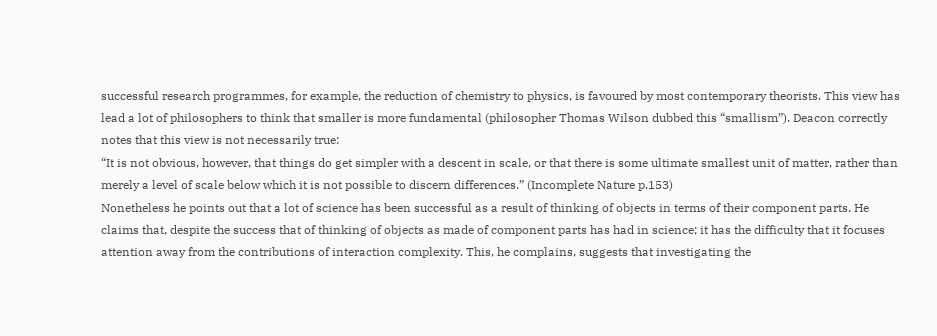successful research programmes, for example, the reduction of chemistry to physics, is favoured by most contemporary theorists. This view has lead a lot of philosophers to think that smaller is more fundamental (philosopher Thomas Wilson dubbed this “smallism”). Deacon correctly notes that this view is not necessarily true:
“It is not obvious, however, that things do get simpler with a descent in scale, or that there is some ultimate smallest unit of matter, rather than merely a level of scale below which it is not possible to discern differences.” (Incomplete Nature p.153)
Nonetheless he points out that a lot of science has been successful as a result of thinking of objects in terms of their component parts. He claims that, despite the success that of thinking of objects as made of component parts has had in science; it has the difficulty that it focuses attention away from the contributions of interaction complexity. This, he complains, suggests that investigating the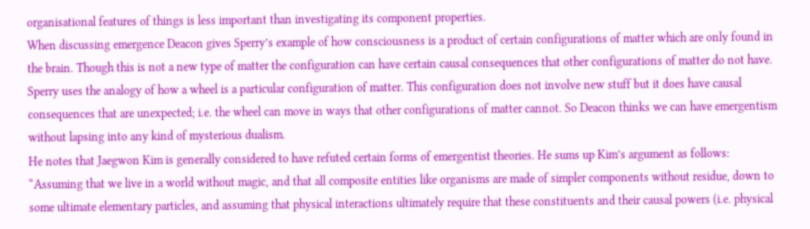organisational features of things is less important than investigating its component properties.
When discussing emergence Deacon gives Sperry’s example of how consciousness is a product of certain configurations of matter which are only found in the brain. Though this is not a new type of matter the configuration can have certain causal consequences that other configurations of matter do not have. Sperry uses the analogy of how a wheel is a particular configuration of matter. This configuration does not involve new stuff but it does have causal consequences that are unexpected; i.e. the wheel can move in ways that other configurations of matter cannot. So Deacon thinks we can have emergentism without lapsing into any kind of mysterious dualism.
He notes that Jaegwon Kim is generally considered to have refuted certain forms of emergentist theories. He sums up Kim’s argument as follows:
“Assuming that we live in a world without magic, and that all composite entities like organisms are made of simpler components without residue, down to some ultimate elementary particles, and assuming that physical interactions ultimately require that these constituents and their causal powers (i.e. physical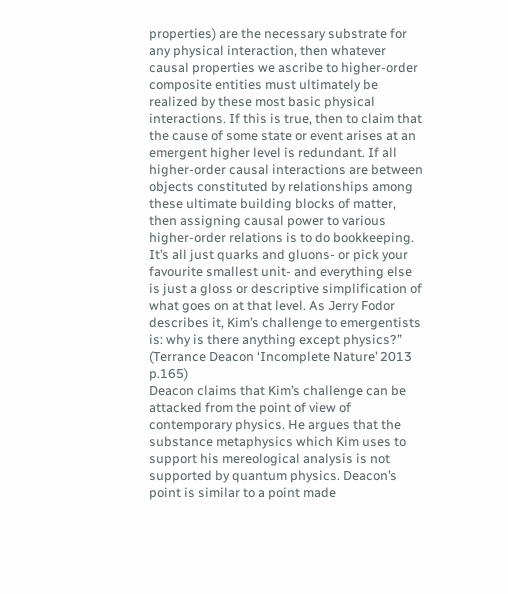properties) are the necessary substrate for any physical interaction, then whatever causal properties we ascribe to higher-order composite entities must ultimately be realized by these most basic physical interactions. If this is true, then to claim that the cause of some state or event arises at an emergent higher level is redundant. If all higher-order causal interactions are between objects constituted by relationships among these ultimate building blocks of matter, then assigning causal power to various higher-order relations is to do bookkeeping. It’s all just quarks and gluons- or pick your favourite smallest unit- and everything else is just a gloss or descriptive simplification of what goes on at that level. As Jerry Fodor describes it, Kim’s challenge to emergentists is: why is there anything except physics?” (Terrance Deacon ‘Incomplete Nature’ 2013 p.165)
Deacon claims that Kim’s challenge can be attacked from the point of view of contemporary physics. He argues that the substance metaphysics which Kim uses to support his mereological analysis is not supported by quantum physics. Deacon’s point is similar to a point made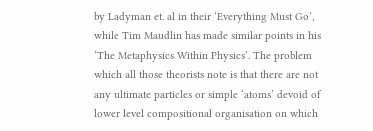by Ladyman et. al in their ‘Everything Must Go’, while Tim Maudlin has made similar points in his ‘The Metaphysics Within Physics’. The problem which all those theorists note is that there are not any ultimate particles or simple ‘atoms’ devoid of lower level compositional organisation on which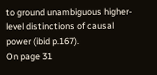to ground unambiguous higher-level distinctions of causal power (ibid p.167).
On page 31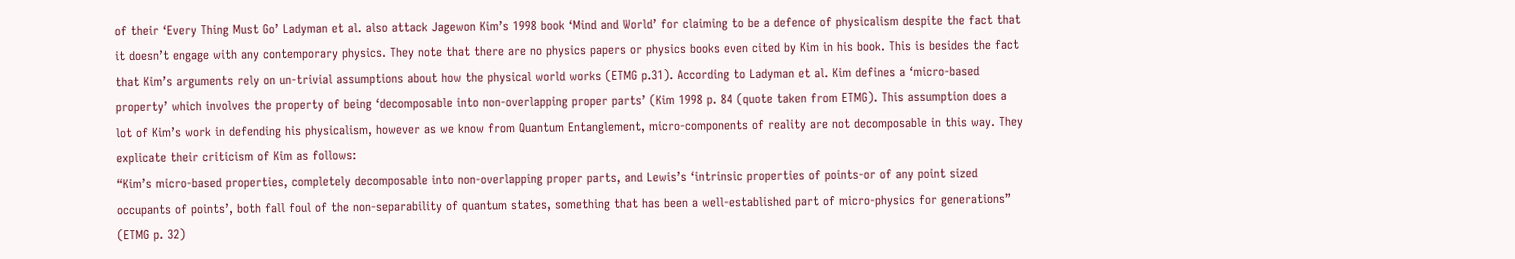of their ‘Every Thing Must Go’ Ladyman et al. also attack Jagewon Kim’s 1998 book ‘Mind and World’ for claiming to be a defence of physicalism despite the fact that it doesn’t engage with any contemporary physics. They note that there are no physics papers or physics books even cited by Kim in his book. This is besides the fact that Kim’s arguments rely on un-trivial assumptions about how the physical world works (ETMG p.31). According to Ladyman et al. Kim defines a ‘micro-based property’ which involves the property of being ‘decomposable into non-overlapping proper parts’ (Kim 1998 p. 84 (quote taken from ETMG). This assumption does a lot of Kim’s work in defending his physicalism, however as we know from Quantum Entanglement, micro-components of reality are not decomposable in this way. They explicate their criticism of Kim as follows:
“Kim’s micro-based properties, completely decomposable into non-overlapping proper parts, and Lewis’s ‘intrinsic properties of points-or of any point sized occupants of points’, both fall foul of the non-separability of quantum states, something that has been a well-established part of micro-physics for generations” (ETMG p. 32)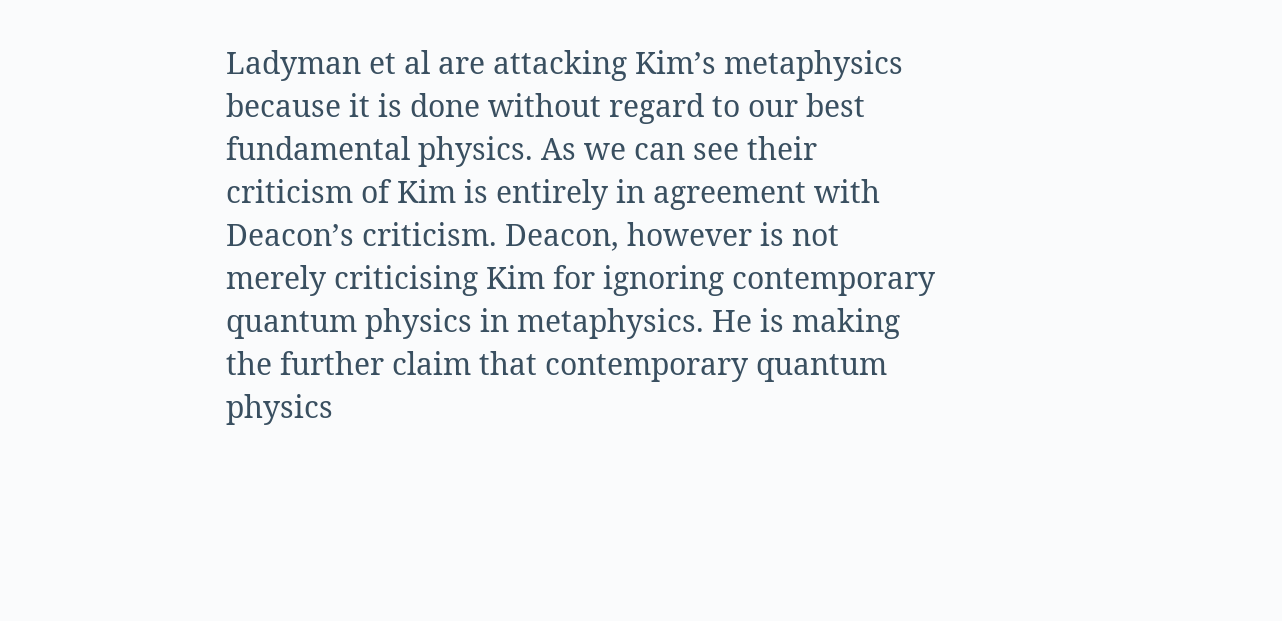Ladyman et al are attacking Kim’s metaphysics because it is done without regard to our best fundamental physics. As we can see their criticism of Kim is entirely in agreement with Deacon’s criticism. Deacon, however is not merely criticising Kim for ignoring contemporary quantum physics in metaphysics. He is making the further claim that contemporary quantum physics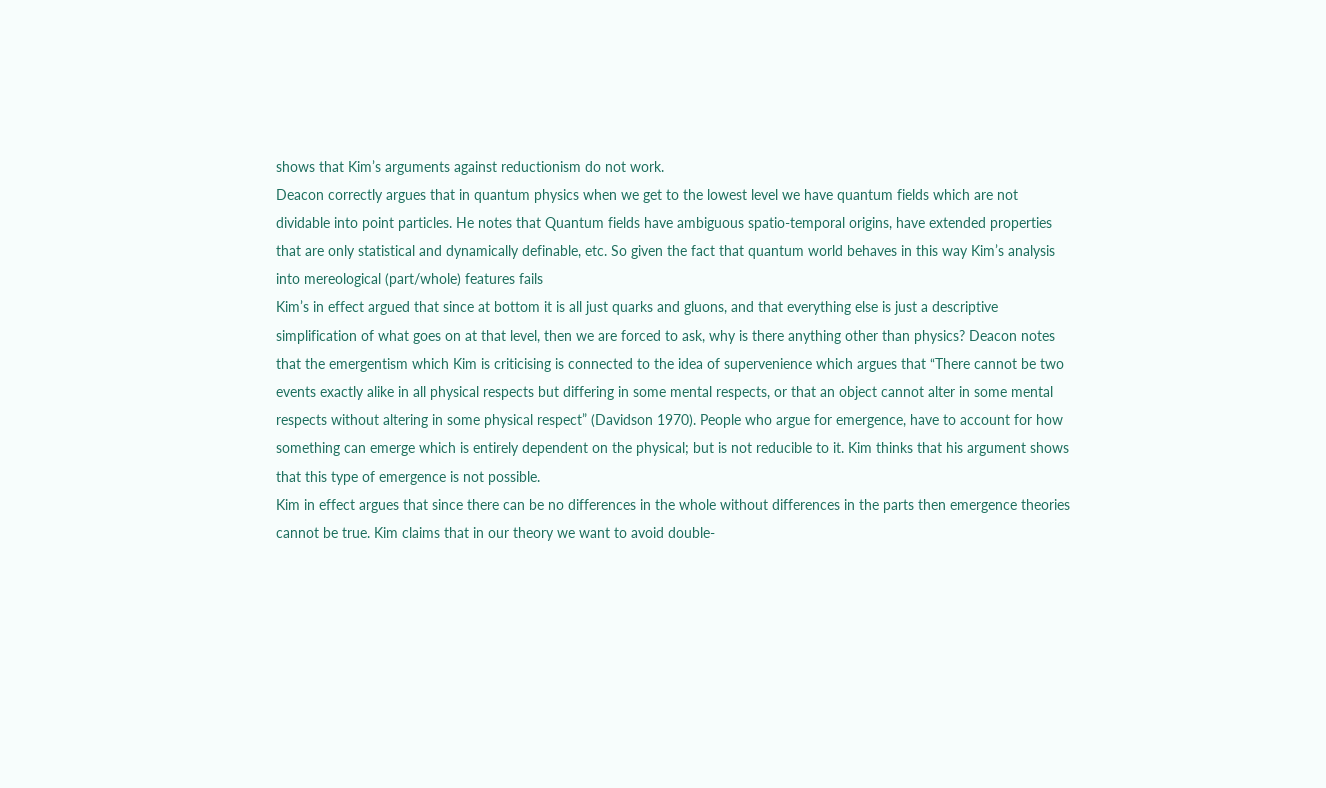shows that Kim’s arguments against reductionism do not work.
Deacon correctly argues that in quantum physics when we get to the lowest level we have quantum fields which are not dividable into point particles. He notes that Quantum fields have ambiguous spatio-temporal origins, have extended properties that are only statistical and dynamically definable, etc. So given the fact that quantum world behaves in this way Kim’s analysis into mereological (part/whole) features fails
Kim’s in effect argued that since at bottom it is all just quarks and gluons, and that everything else is just a descriptive simplification of what goes on at that level, then we are forced to ask, why is there anything other than physics? Deacon notes that the emergentism which Kim is criticising is connected to the idea of supervenience which argues that “There cannot be two events exactly alike in all physical respects but differing in some mental respects, or that an object cannot alter in some mental respects without altering in some physical respect” (Davidson 1970). People who argue for emergence, have to account for how something can emerge which is entirely dependent on the physical; but is not reducible to it. Kim thinks that his argument shows that this type of emergence is not possible.
Kim in effect argues that since there can be no differences in the whole without differences in the parts then emergence theories cannot be true. Kim claims that in our theory we want to avoid double-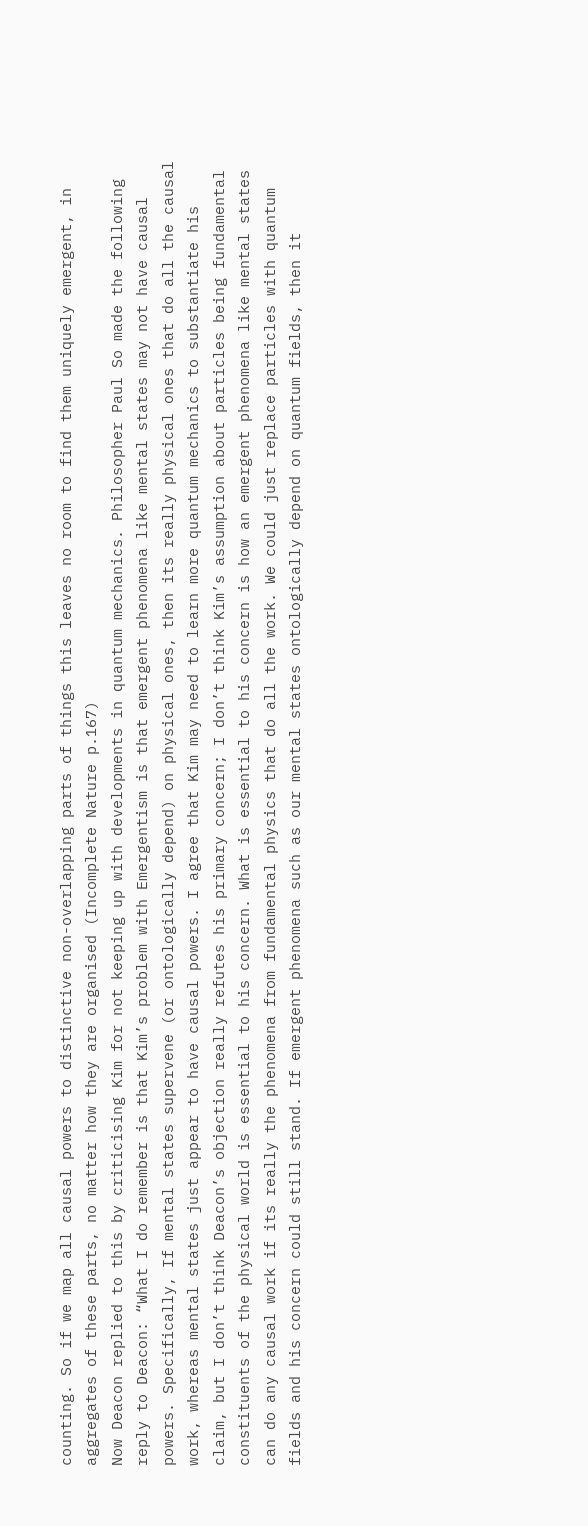counting. So if we map all causal powers to distinctive non-overlapping parts of things this leaves no room to find them uniquely emergent, in aggregates of these parts, no matter how they are organised (Incomplete Nature p.167)
Now Deacon replied to this by criticising Kim for not keeping up with developments in quantum mechanics. Philosopher Paul So made the following reply to Deacon: “What I do remember is that Kim’s problem with Emergentism is that emergent phenomena like mental states may not have causal powers. Specifically, If mental states supervene (or ontologically depend) on physical ones, then its really physical ones that do all the causal work, whereas mental states just appear to have causal powers. I agree that Kim may need to learn more quantum mechanics to substantiate his claim, but I don’t think Deacon’s objection really refutes his primary concern; I don’t think Kim’s assumption about particles being fundamental constituents of the physical world is essential to his concern. What is essential to his concern is how an emergent phenomena like mental states can do any causal work if its really the phenomena from fundamental physics that do all the work. We could just replace particles with quantum fields and his concern could still stand. If emergent phenomena such as our mental states ontologically depend on quantum fields, then it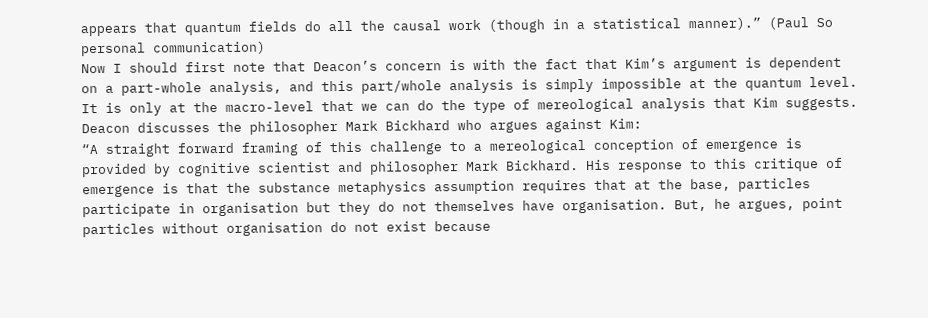appears that quantum fields do all the causal work (though in a statistical manner).” (Paul So personal communication)
Now I should first note that Deacon’s concern is with the fact that Kim’s argument is dependent on a part-whole analysis, and this part/whole analysis is simply impossible at the quantum level. It is only at the macro-level that we can do the type of mereological analysis that Kim suggests. Deacon discusses the philosopher Mark Bickhard who argues against Kim:
“A straight forward framing of this challenge to a mereological conception of emergence is provided by cognitive scientist and philosopher Mark Bickhard. His response to this critique of emergence is that the substance metaphysics assumption requires that at the base, particles participate in organisation but they do not themselves have organisation. But, he argues, point particles without organisation do not exist because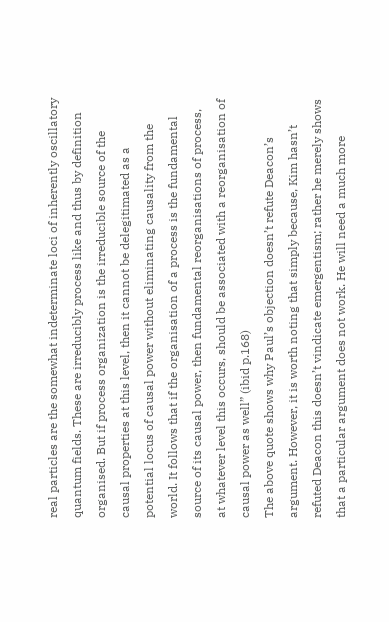real particles are the somewhat indeterminate loci of inherently oscillatory quantum fields. These are irreducibly process like and thus by definition organised. But if process organization is the irreducible source of the causal properties at this level, then it cannot be delegitimated as a potential locus of causal power without eliminating causality from the world. It follows that if the organisation of a process is the fundamental source of its causal power, then fundamental reorganisations of process, at whatever level this occurs, should be associated with a reorganisation of causal power as well” (ibid p.168)
The above quote shows why Paul’s objection doesn’t refute Deacon’s argument. However, it is worth noting that simply because, Kim hasn’t refuted Deacon this doesn’t vindicate emergentism; rather he merely shows that a particular argument does not work. He will need a much more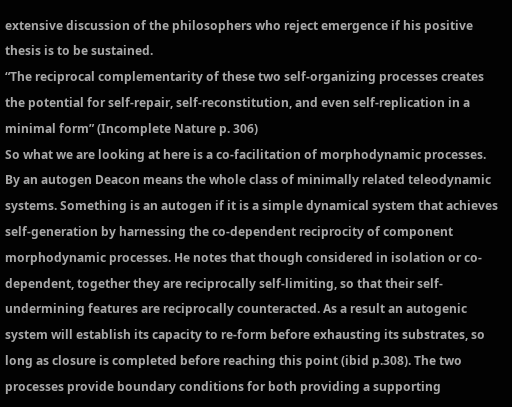extensive discussion of the philosophers who reject emergence if his positive thesis is to be sustained.
“The reciprocal complementarity of these two self-organizing processes creates the potential for self-repair, self-reconstitution, and even self-replication in a minimal form” (Incomplete Nature p. 306)
So what we are looking at here is a co-facilitation of morphodynamic processes. By an autogen Deacon means the whole class of minimally related teleodynamic systems. Something is an autogen if it is a simple dynamical system that achieves self-generation by harnessing the co-dependent reciprocity of component morphodynamic processes. He notes that though considered in isolation or co-dependent, together they are reciprocally self-limiting, so that their self-undermining features are reciprocally counteracted. As a result an autogenic system will establish its capacity to re-form before exhausting its substrates, so long as closure is completed before reaching this point (ibid p.308). The two processes provide boundary conditions for both providing a supporting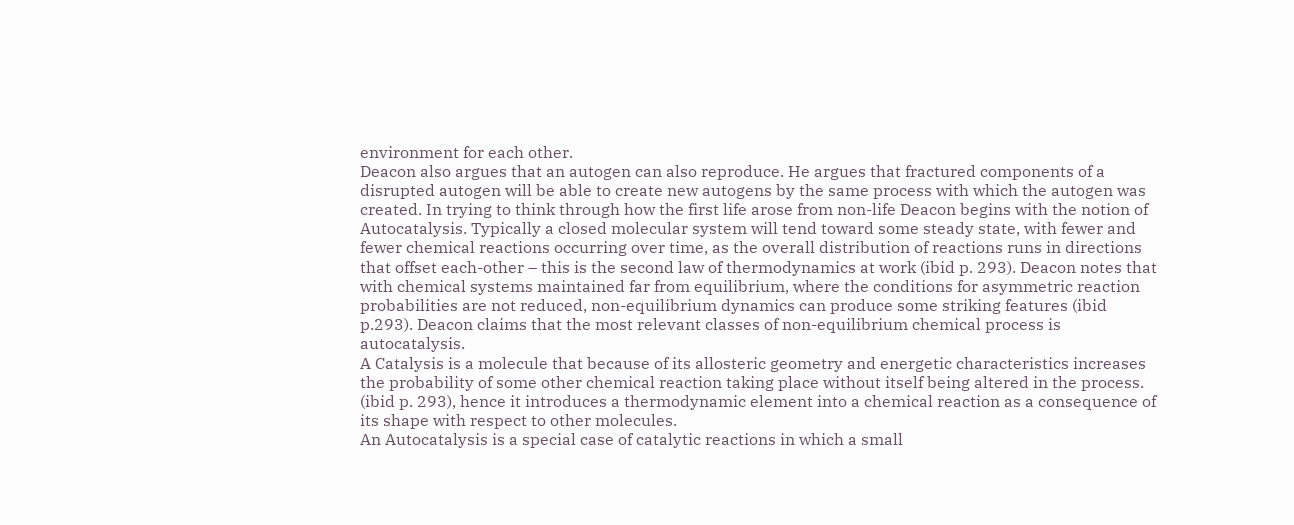environment for each other.
Deacon also argues that an autogen can also reproduce. He argues that fractured components of a disrupted autogen will be able to create new autogens by the same process with which the autogen was created. In trying to think through how the first life arose from non-life Deacon begins with the notion of Autocatalysis. Typically a closed molecular system will tend toward some steady state, with fewer and fewer chemical reactions occurring over time, as the overall distribution of reactions runs in directions that offset each-other – this is the second law of thermodynamics at work (ibid p. 293). Deacon notes that with chemical systems maintained far from equilibrium, where the conditions for asymmetric reaction probabilities are not reduced, non-equilibrium dynamics can produce some striking features (ibid p.293). Deacon claims that the most relevant classes of non-equilibrium chemical process is autocatalysis.
A Catalysis is a molecule that because of its allosteric geometry and energetic characteristics increases the probability of some other chemical reaction taking place without itself being altered in the process. (ibid p. 293), hence it introduces a thermodynamic element into a chemical reaction as a consequence of its shape with respect to other molecules.
An Autocatalysis is a special case of catalytic reactions in which a small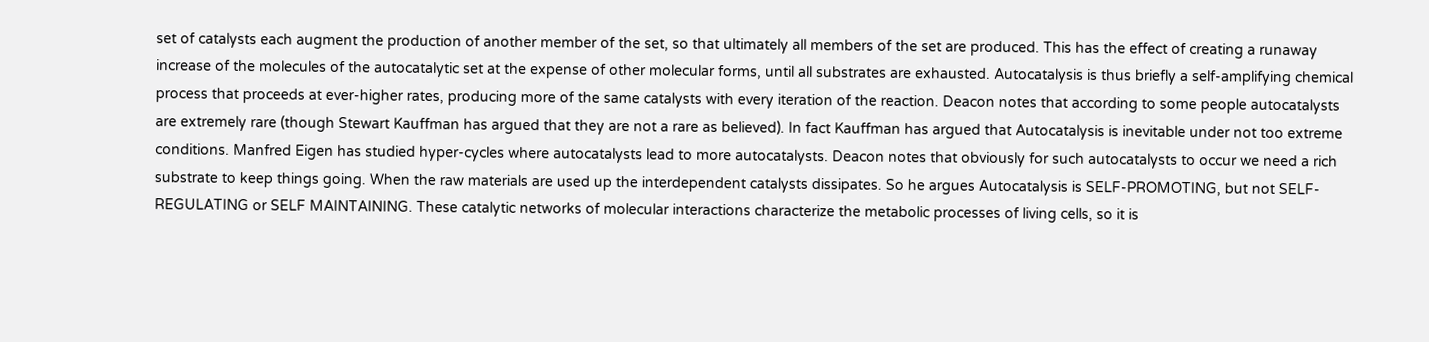set of catalysts each augment the production of another member of the set, so that ultimately all members of the set are produced. This has the effect of creating a runaway increase of the molecules of the autocatalytic set at the expense of other molecular forms, until all substrates are exhausted. Autocatalysis is thus briefly a self-amplifying chemical process that proceeds at ever-higher rates, producing more of the same catalysts with every iteration of the reaction. Deacon notes that according to some people autocatalysts are extremely rare (though Stewart Kauffman has argued that they are not a rare as believed). In fact Kauffman has argued that Autocatalysis is inevitable under not too extreme conditions. Manfred Eigen has studied hyper-cycles where autocatalysts lead to more autocatalysts. Deacon notes that obviously for such autocatalysts to occur we need a rich substrate to keep things going. When the raw materials are used up the interdependent catalysts dissipates. So he argues Autocatalysis is SELF-PROMOTING, but not SELF-REGULATING or SELF MAINTAINING. These catalytic networks of molecular interactions characterize the metabolic processes of living cells, so it is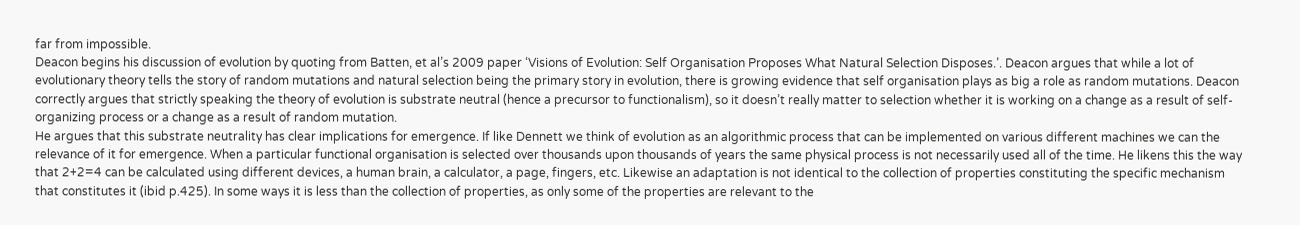far from impossible.
Deacon begins his discussion of evolution by quoting from Batten, et al’s 2009 paper ‘Visions of Evolution: Self Organisation Proposes What Natural Selection Disposes.’. Deacon argues that while a lot of evolutionary theory tells the story of random mutations and natural selection being the primary story in evolution, there is growing evidence that self organisation plays as big a role as random mutations. Deacon correctly argues that strictly speaking the theory of evolution is substrate neutral (hence a precursor to functionalism), so it doesn’t really matter to selection whether it is working on a change as a result of self-organizing process or a change as a result of random mutation.
He argues that this substrate neutrality has clear implications for emergence. If like Dennett we think of evolution as an algorithmic process that can be implemented on various different machines we can the relevance of it for emergence. When a particular functional organisation is selected over thousands upon thousands of years the same physical process is not necessarily used all of the time. He likens this the way that 2+2=4 can be calculated using different devices, a human brain, a calculator, a page, fingers, etc. Likewise an adaptation is not identical to the collection of properties constituting the specific mechanism that constitutes it (ibid p.425). In some ways it is less than the collection of properties, as only some of the properties are relevant to the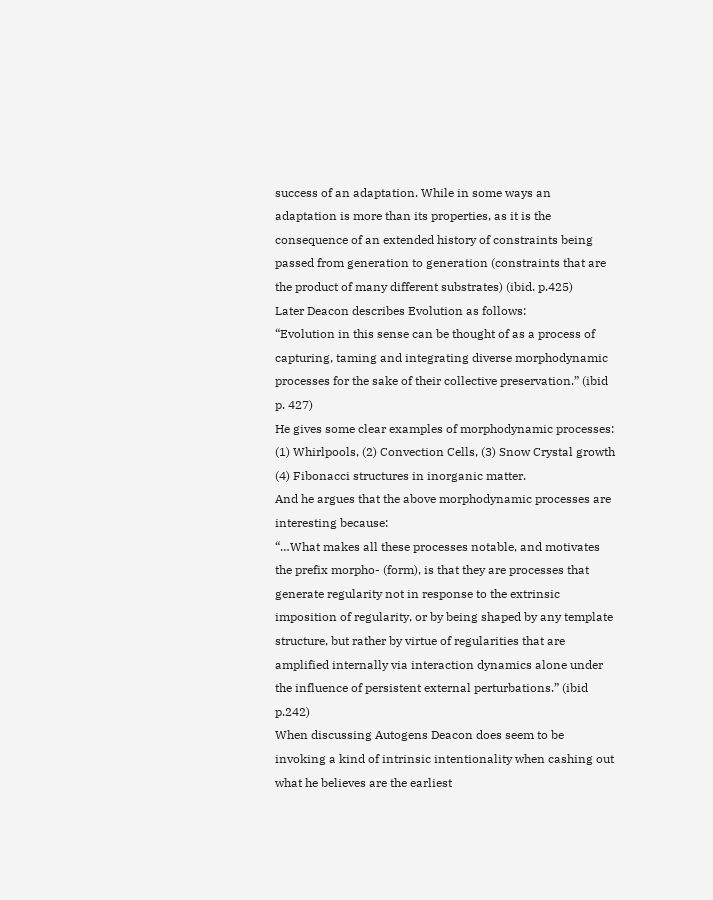success of an adaptation. While in some ways an adaptation is more than its properties, as it is the consequence of an extended history of constraints being passed from generation to generation (constraints that are the product of many different substrates) (ibid. p.425)
Later Deacon describes Evolution as follows:
“Evolution in this sense can be thought of as a process of capturing, taming and integrating diverse morphodynamic processes for the sake of their collective preservation.” (ibid p. 427)
He gives some clear examples of morphodynamic processes:
(1) Whirlpools, (2) Convection Cells, (3) Snow Crystal growth (4) Fibonacci structures in inorganic matter.
And he argues that the above morphodynamic processes are interesting because:
“…What makes all these processes notable, and motivates the prefix morpho- (form), is that they are processes that generate regularity not in response to the extrinsic imposition of regularity, or by being shaped by any template structure, but rather by virtue of regularities that are amplified internally via interaction dynamics alone under the influence of persistent external perturbations.” (ibid p.242)
When discussing Autogens Deacon does seem to be invoking a kind of intrinsic intentionality when cashing out what he believes are the earliest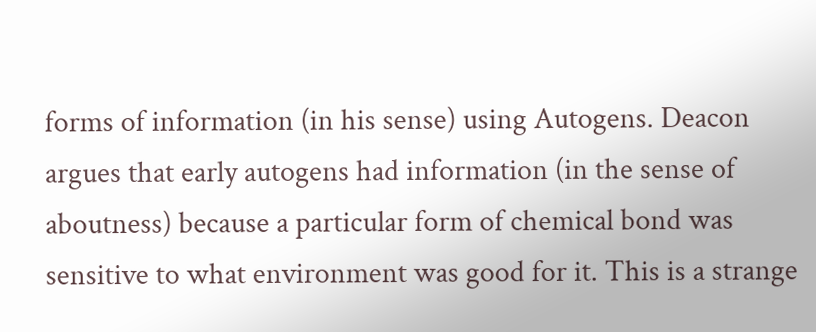forms of information (in his sense) using Autogens. Deacon argues that early autogens had information (in the sense of aboutness) because a particular form of chemical bond was sensitive to what environment was good for it. This is a strange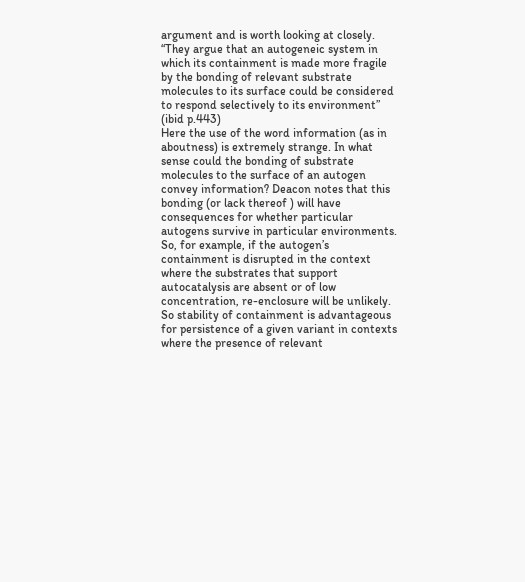argument and is worth looking at closely.
“They argue that an autogeneic system in which its containment is made more fragile by the bonding of relevant substrate molecules to its surface could be considered to respond selectively to its environment” (ibid p.443)
Here the use of the word information (as in aboutness) is extremely strange. In what sense could the bonding of substrate molecules to the surface of an autogen convey information? Deacon notes that this bonding (or lack thereof ) will have consequences for whether particular autogens survive in particular environments.
So, for example, if the autogen’s containment is disrupted in the context where the substrates that support autocatalysis are absent or of low concentration, re-enclosure will be unlikely. So stability of containment is advantageous for persistence of a given variant in contexts where the presence of relevant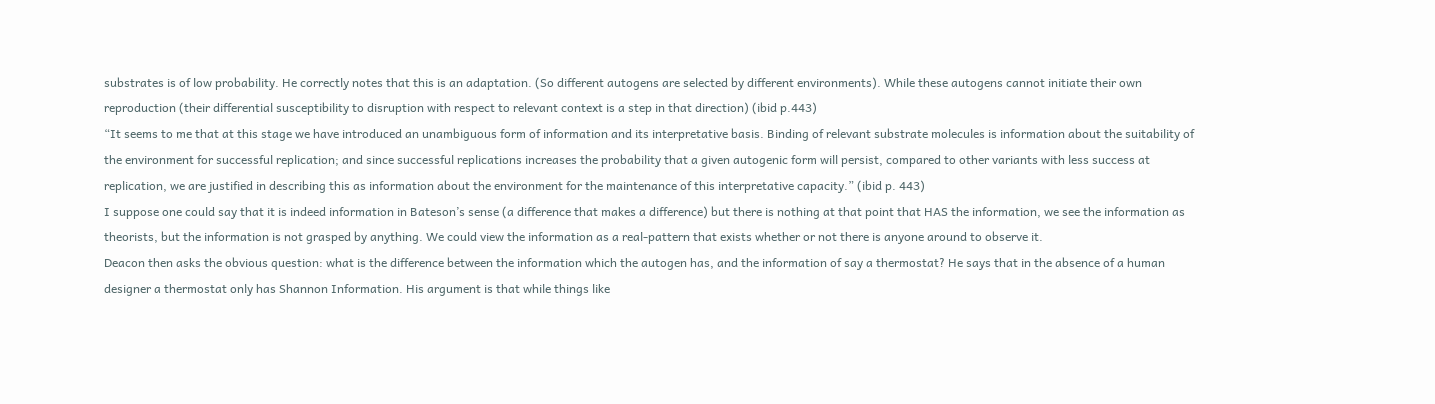substrates is of low probability. He correctly notes that this is an adaptation. (So different autogens are selected by different environments). While these autogens cannot initiate their own reproduction (their differential susceptibility to disruption with respect to relevant context is a step in that direction) (ibid p.443)
“It seems to me that at this stage we have introduced an unambiguous form of information and its interpretative basis. Binding of relevant substrate molecules is information about the suitability of the environment for successful replication; and since successful replications increases the probability that a given autogenic form will persist, compared to other variants with less success at replication, we are justified in describing this as information about the environment for the maintenance of this interpretative capacity.” (ibid p. 443)
I suppose one could say that it is indeed information in Bateson’s sense (a difference that makes a difference) but there is nothing at that point that HAS the information, we see the information as theorists, but the information is not grasped by anything. We could view the information as a real-pattern that exists whether or not there is anyone around to observe it.
Deacon then asks the obvious question: what is the difference between the information which the autogen has, and the information of say a thermostat? He says that in the absence of a human designer a thermostat only has Shannon Information. His argument is that while things like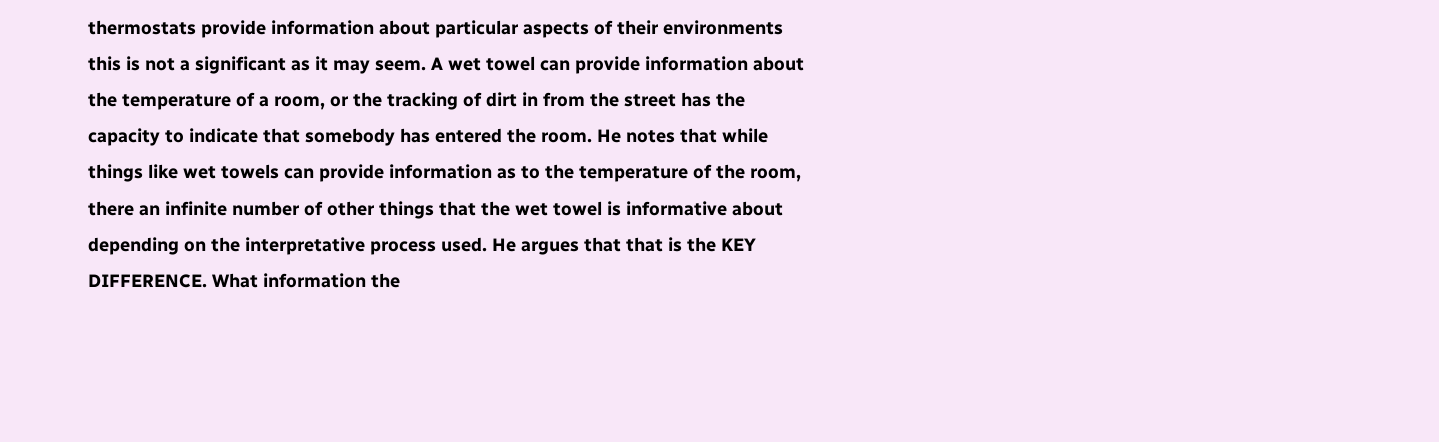thermostats provide information about particular aspects of their environments this is not a significant as it may seem. A wet towel can provide information about the temperature of a room, or the tracking of dirt in from the street has the capacity to indicate that somebody has entered the room. He notes that while things like wet towels can provide information as to the temperature of the room, there an infinite number of other things that the wet towel is informative about depending on the interpretative process used. He argues that that is the KEY DIFFERENCE. What information the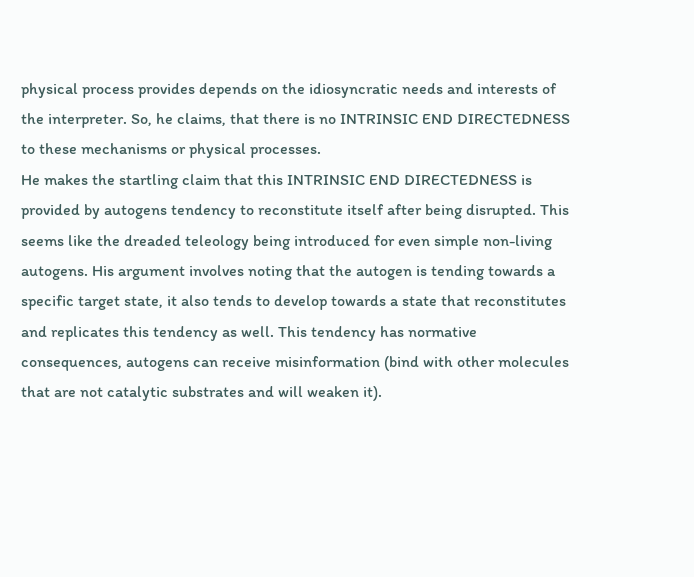physical process provides depends on the idiosyncratic needs and interests of the interpreter. So, he claims, that there is no INTRINSIC END DIRECTEDNESS to these mechanisms or physical processes.
He makes the startling claim that this INTRINSIC END DIRECTEDNESS is provided by autogens tendency to reconstitute itself after being disrupted. This seems like the dreaded teleology being introduced for even simple non-living autogens. His argument involves noting that the autogen is tending towards a specific target state, it also tends to develop towards a state that reconstitutes and replicates this tendency as well. This tendency has normative consequences, autogens can receive misinformation (bind with other molecules that are not catalytic substrates and will weaken it).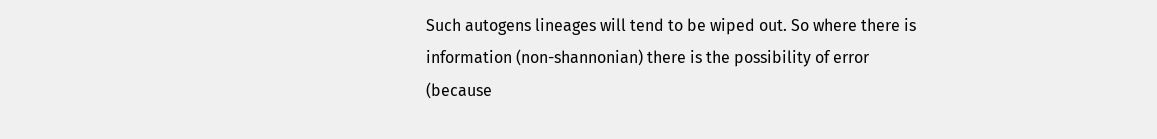Such autogens lineages will tend to be wiped out. So where there is information (non-shannonian) there is the possibility of error (because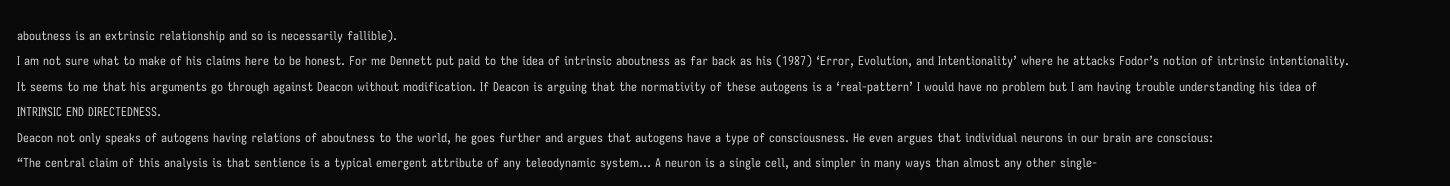aboutness is an extrinsic relationship and so is necessarily fallible).
I am not sure what to make of his claims here to be honest. For me Dennett put paid to the idea of intrinsic aboutness as far back as his (1987) ‘Error, Evolution, and Intentionality’ where he attacks Fodor’s notion of intrinsic intentionality. It seems to me that his arguments go through against Deacon without modification. If Deacon is arguing that the normativity of these autogens is a ‘real-pattern’ I would have no problem but I am having trouble understanding his idea of INTRINSIC END DIRECTEDNESS.
Deacon not only speaks of autogens having relations of aboutness to the world, he goes further and argues that autogens have a type of consciousness. He even argues that individual neurons in our brain are conscious:
“The central claim of this analysis is that sentience is a typical emergent attribute of any teleodynamic system… A neuron is a single cell, and simpler in many ways than almost any other single-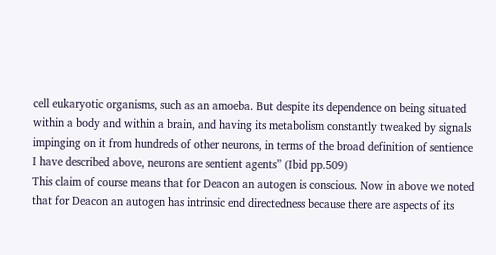cell eukaryotic organisms, such as an amoeba. But despite its dependence on being situated within a body and within a brain, and having its metabolism constantly tweaked by signals impinging on it from hundreds of other neurons, in terms of the broad definition of sentience I have described above, neurons are sentient agents” (Ibid pp.509)
This claim of course means that for Deacon an autogen is conscious. Now in above we noted that for Deacon an autogen has intrinsic end directedness because there are aspects of its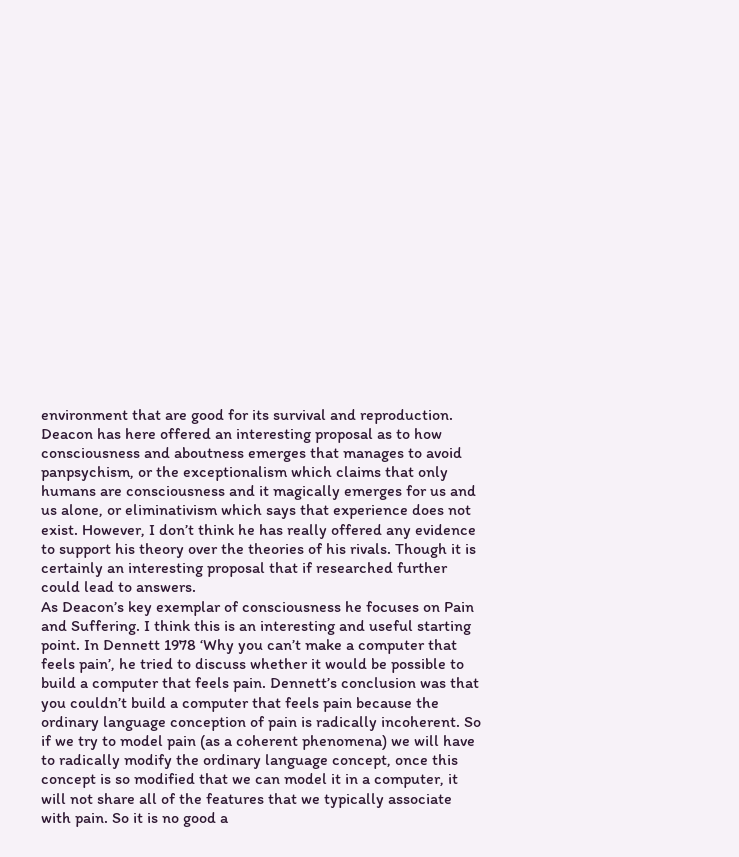environment that are good for its survival and reproduction. Deacon has here offered an interesting proposal as to how consciousness and aboutness emerges that manages to avoid panpsychism, or the exceptionalism which claims that only humans are consciousness and it magically emerges for us and us alone, or eliminativism which says that experience does not exist. However, I don’t think he has really offered any evidence to support his theory over the theories of his rivals. Though it is certainly an interesting proposal that if researched further could lead to answers.
As Deacon’s key exemplar of consciousness he focuses on Pain and Suffering. I think this is an interesting and useful starting point. In Dennett 1978 ‘Why you can’t make a computer that feels pain’, he tried to discuss whether it would be possible to build a computer that feels pain. Dennett’s conclusion was that you couldn’t build a computer that feels pain because the ordinary language conception of pain is radically incoherent. So if we try to model pain (as a coherent phenomena) we will have to radically modify the ordinary language concept, once this concept is so modified that we can model it in a computer, it will not share all of the features that we typically associate with pain. So it is no good a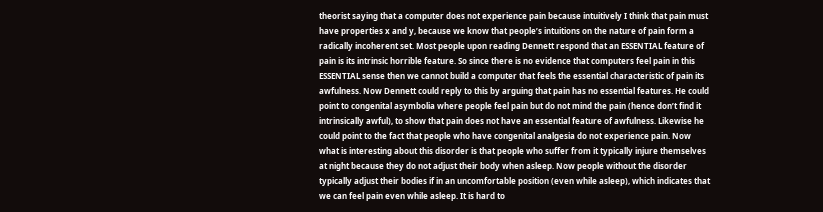theorist saying that a computer does not experience pain because intuitively I think that pain must have properties x and y, because we know that people’s intuitions on the nature of pain form a radically incoherent set. Most people upon reading Dennett respond that an ESSENTIAL feature of pain is its intrinsic horrible feature. So since there is no evidence that computers feel pain in this ESSENTIAL sense then we cannot build a computer that feels the essential characteristic of pain its awfulness. Now Dennett could reply to this by arguing that pain has no essential features. He could point to congenital asymbolia where people feel pain but do not mind the pain (hence don’t find it intrinsically awful), to show that pain does not have an essential feature of awfulness. Likewise he could point to the fact that people who have congenital analgesia do not experience pain. Now what is interesting about this disorder is that people who suffer from it typically injure themselves at night because they do not adjust their body when asleep. Now people without the disorder typically adjust their bodies if in an uncomfortable position (even while asleep), which indicates that we can feel pain even while asleep. It is hard to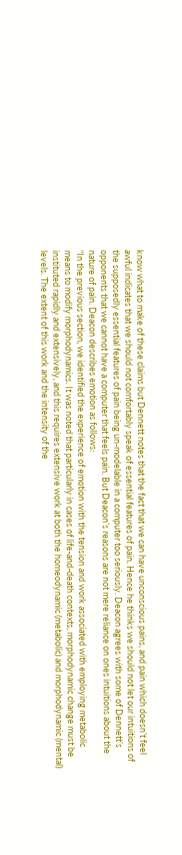know what to make of these claims but Dennett notes that the fact that we can have unconscious pains, and pain which doesn’t feel awful indicates that we should not comfortably speak of essential features of pain. Hence he thinks we should not let our intuitions of the supposedly essential features of pain being un-modelable in a computer too seriously. Deacon agrees with some of Dennett’s opponents that we cannot have a computer that feels pain. But Deacon’s reasons are not mere reliance on ones intuitions about the nature of pain. Deacon describes emotion as follows:
“In the previous section, we identified the experience of emotion with the tension and work associated with employing metabolic means to modify morphodynamics. It was noted that particularly in cases of life-and-death contexts, morphodynamic change must be instituted rapidly and extensively, and this requires extensive work at both the homeodynamic (metabolic) and morphodynamic (mental) levels. The extent of this work and the intensity of the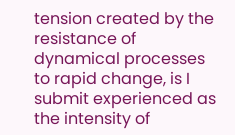tension created by the resistance of dynamical processes to rapid change, is I submit experienced as the intensity of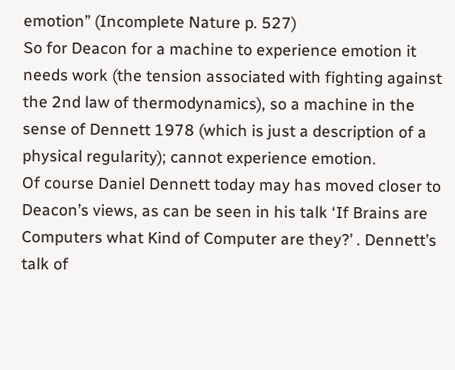emotion” (Incomplete Nature p. 527)
So for Deacon for a machine to experience emotion it needs work (the tension associated with fighting against the 2nd law of thermodynamics), so a machine in the sense of Dennett 1978 (which is just a description of a physical regularity); cannot experience emotion.
Of course Daniel Dennett today may has moved closer to Deacon’s views, as can be seen in his talk ‘If Brains are Computers what Kind of Computer are they?’ . Dennett’s talk of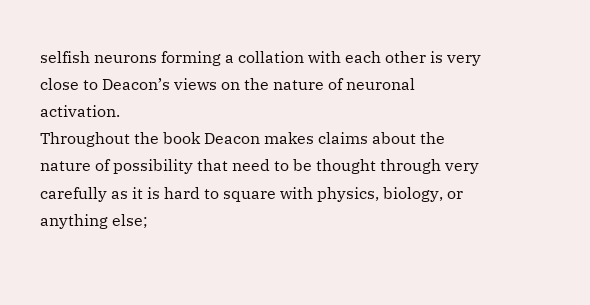selfish neurons forming a collation with each other is very close to Deacon’s views on the nature of neuronal activation.
Throughout the book Deacon makes claims about the nature of possibility that need to be thought through very carefully as it is hard to square with physics, biology, or anything else;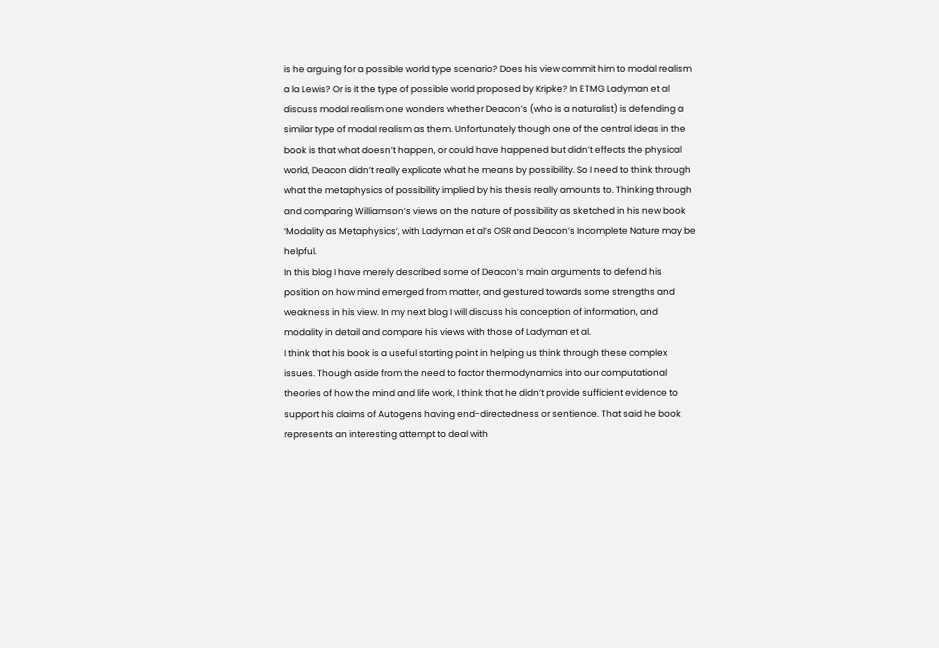is he arguing for a possible world type scenario? Does his view commit him to modal realism a la Lewis? Or is it the type of possible world proposed by Kripke? In ETMG Ladyman et al discuss modal realism one wonders whether Deacon’s (who is a naturalist) is defending a similar type of modal realism as them. Unfortunately though one of the central ideas in the book is that what doesn’t happen, or could have happened but didn’t effects the physical world, Deacon didn’t really explicate what he means by possibility. So I need to think through what the metaphysics of possibility implied by his thesis really amounts to. Thinking through and comparing Williamson’s views on the nature of possibility as sketched in his new book ‘Modality as Metaphysics’, with Ladyman et al’s OSR and Deacon’s Incomplete Nature may be helpful.
In this blog I have merely described some of Deacon’s main arguments to defend his position on how mind emerged from matter, and gestured towards some strengths and weakness in his view. In my next blog I will discuss his conception of information, and modality in detail and compare his views with those of Ladyman et al.
I think that his book is a useful starting point in helping us think through these complex issues. Though aside from the need to factor thermodynamics into our computational theories of how the mind and life work, I think that he didn’t provide sufficient evidence to support his claims of Autogens having end-directedness or sentience. That said he book represents an interesting attempt to deal with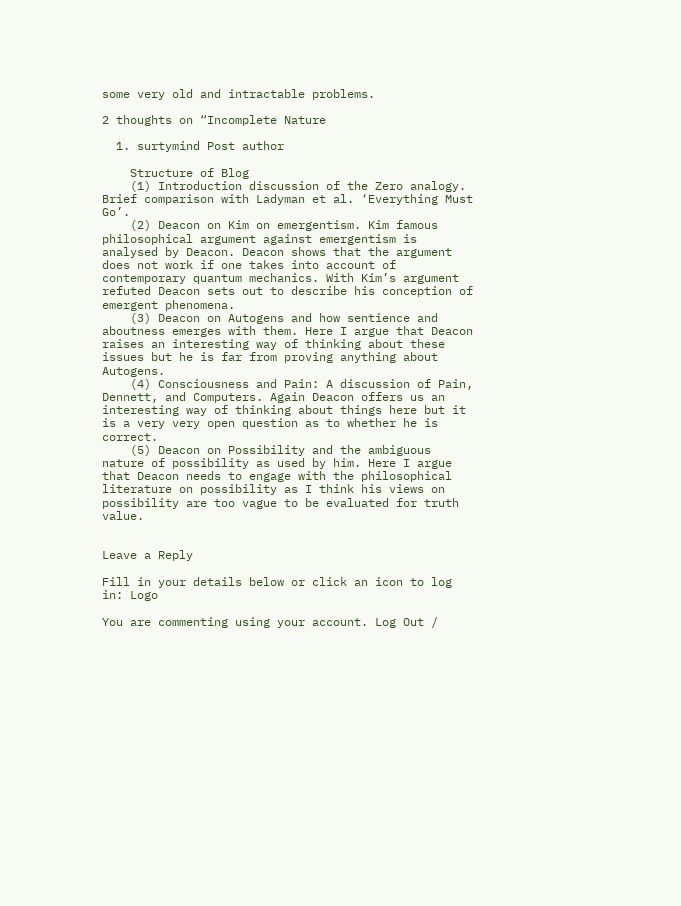some very old and intractable problems.

2 thoughts on “Incomplete Nature

  1. surtymind Post author

    Structure of Blog
    (1) Introduction discussion of the Zero analogy. Brief comparison with Ladyman et al. ‘Everything Must Go’.
    (2) Deacon on Kim on emergentism. Kim famous philosophical argument against emergentism is analysed by Deacon. Deacon shows that the argument does not work if one takes into account of contemporary quantum mechanics. With Kim’s argument refuted Deacon sets out to describe his conception of emergent phenomena.
    (3) Deacon on Autogens and how sentience and aboutness emerges with them. Here I argue that Deacon raises an interesting way of thinking about these issues but he is far from proving anything about Autogens.
    (4) Consciousness and Pain: A discussion of Pain, Dennett, and Computers. Again Deacon offers us an interesting way of thinking about things here but it is a very very open question as to whether he is correct.
    (5) Deacon on Possibility and the ambiguous nature of possibility as used by him. Here I argue that Deacon needs to engage with the philosophical literature on possibility as I think his views on possibility are too vague to be evaluated for truth value.


Leave a Reply

Fill in your details below or click an icon to log in: Logo

You are commenting using your account. Log Out /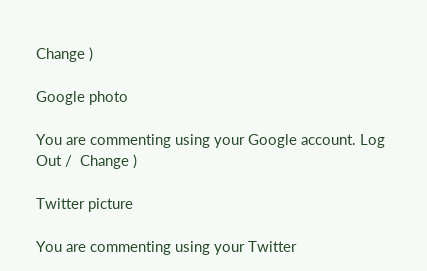Change )

Google photo

You are commenting using your Google account. Log Out /  Change )

Twitter picture

You are commenting using your Twitter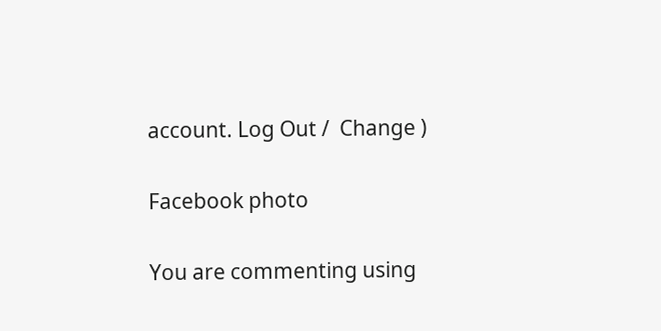account. Log Out /  Change )

Facebook photo

You are commenting using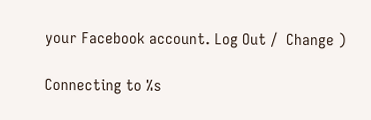your Facebook account. Log Out /  Change )

Connecting to %s